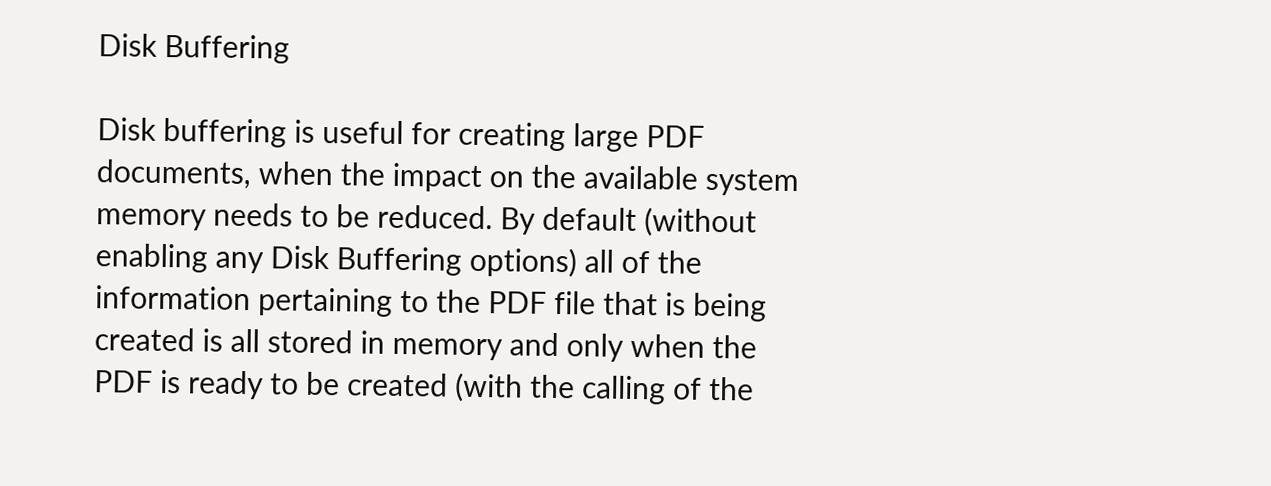Disk Buffering

Disk buffering is useful for creating large PDF documents, when the impact on the available system memory needs to be reduced. By default (without enabling any Disk Buffering options) all of the information pertaining to the PDF file that is being created is all stored in memory and only when the PDF is ready to be created (with the calling of the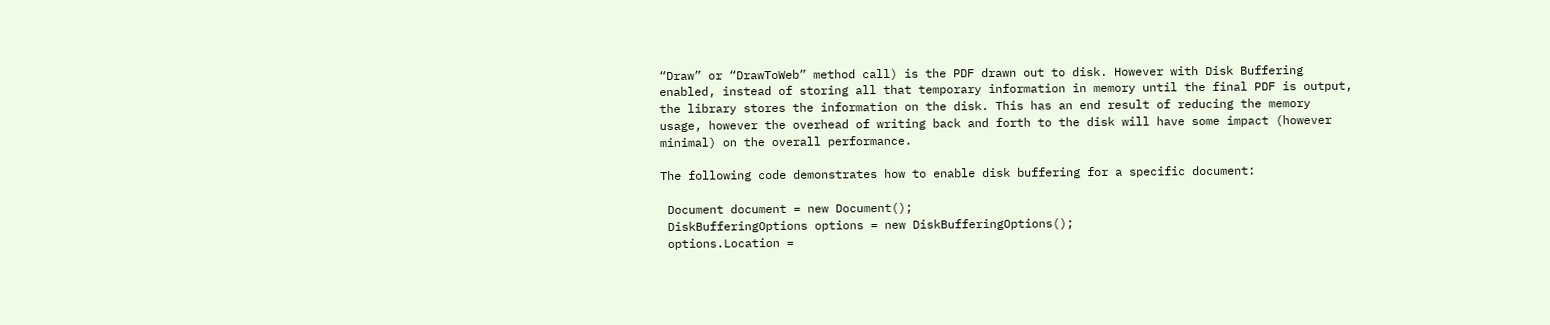“Draw” or “DrawToWeb” method call) is the PDF drawn out to disk. However with Disk Buffering enabled, instead of storing all that temporary information in memory until the final PDF is output, the library stores the information on the disk. This has an end result of reducing the memory usage, however the overhead of writing back and forth to the disk will have some impact (however minimal) on the overall performance.

The following code demonstrates how to enable disk buffering for a specific document:

 Document document = new Document();
 DiskBufferingOptions options = new DiskBufferingOptions();
 options.Location =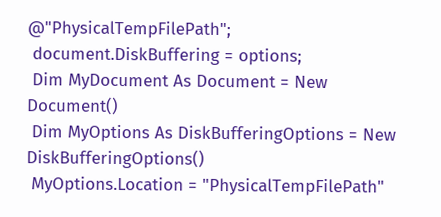@"PhysicalTempFilePath";
 document.DiskBuffering = options;
 Dim MyDocument As Document = New Document()
 Dim MyOptions As DiskBufferingOptions = New DiskBufferingOptions()
 MyOptions.Location = "PhysicalTempFilePath"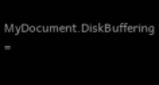MyDocument.DiskBuffering =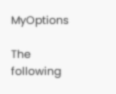MyOptions

The following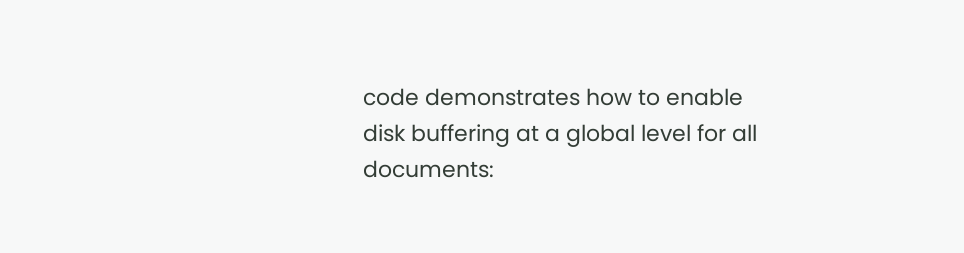code demonstrates how to enable disk buffering at a global level for all documents: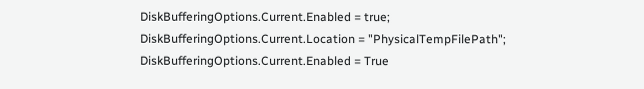DiskBufferingOptions.Current.Enabled = true;
DiskBufferingOptions.Current.Location = "PhysicalTempFilePath";
DiskBufferingOptions.Current.Enabled = True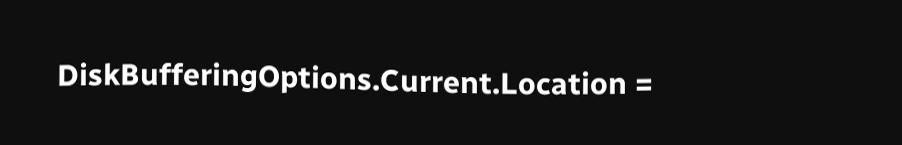DiskBufferingOptions.Current.Location =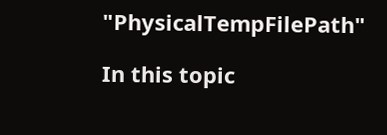"PhysicalTempFilePath"

In this topic